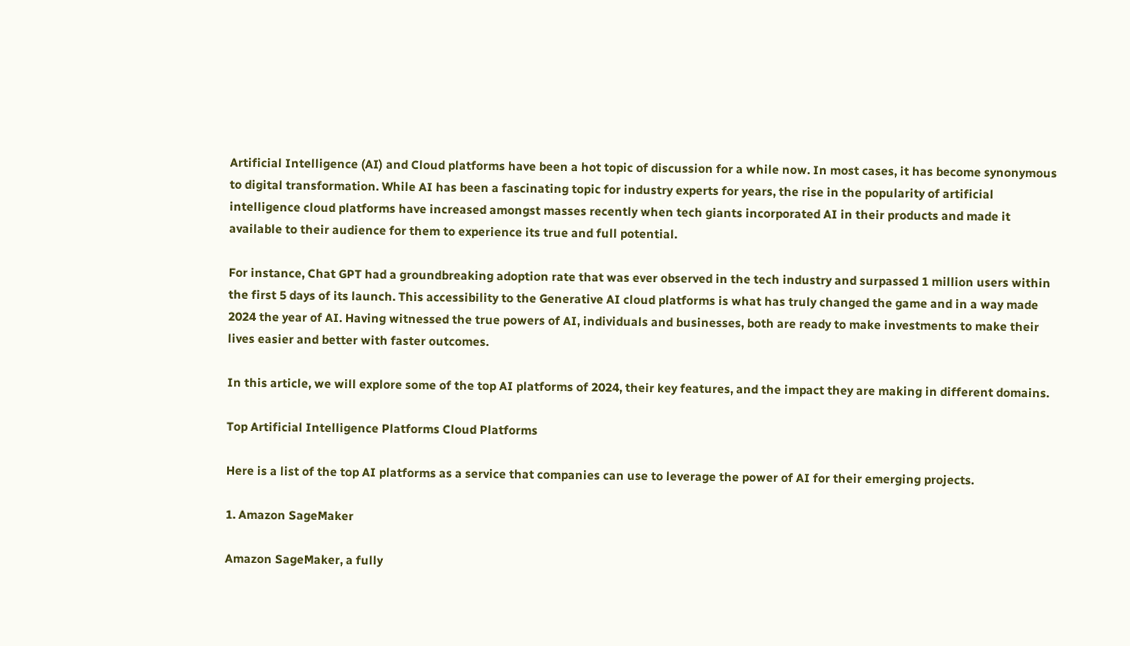Artificial Intelligence (AI) and Cloud platforms have been a hot topic of discussion for a while now. In most cases, it has become synonymous to digital transformation. While AI has been a fascinating topic for industry experts for years, the rise in the popularity of artificial intelligence cloud platforms have increased amongst masses recently when tech giants incorporated AI in their products and made it available to their audience for them to experience its true and full potential.

For instance, Chat GPT had a groundbreaking adoption rate that was ever observed in the tech industry and surpassed 1 million users within the first 5 days of its launch. This accessibility to the Generative AI cloud platforms is what has truly changed the game and in a way made 2024 the year of AI. Having witnessed the true powers of AI, individuals and businesses, both are ready to make investments to make their lives easier and better with faster outcomes.

In this article, we will explore some of the top AI platforms of 2024, their key features, and the impact they are making in different domains.

Top Artificial Intelligence Platforms Cloud Platforms

Here is a list of the top AI platforms as a service that companies can use to leverage the power of AI for their emerging projects.

1. Amazon SageMaker

Amazon SageMaker, a fully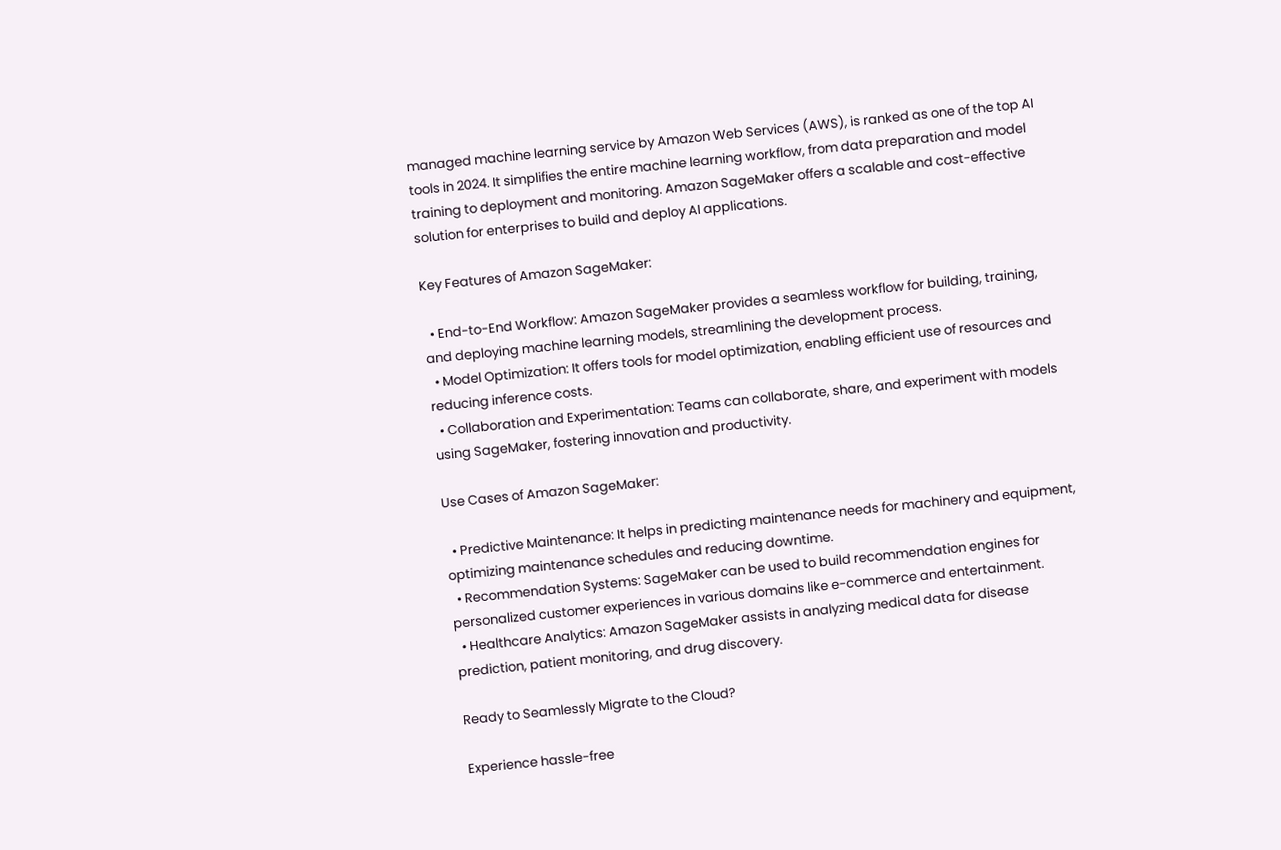managed machine learning service by Amazon Web Services (AWS), is ranked as one of the top AI tools in 2024. It simplifies the entire machine learning workflow, from data preparation and model training to deployment and monitoring. Amazon SageMaker offers a scalable and cost-effective solution for enterprises to build and deploy AI applications.

Key Features of Amazon SageMaker:

  • End-to-End Workflow: Amazon SageMaker provides a seamless workflow for building, training, and deploying machine learning models, streamlining the development process.
  • Model Optimization: It offers tools for model optimization, enabling efficient use of resources and reducing inference costs.
  • Collaboration and Experimentation: Teams can collaborate, share, and experiment with models using SageMaker, fostering innovation and productivity.

Use Cases of Amazon SageMaker:

  • Predictive Maintenance: It helps in predicting maintenance needs for machinery and equipment, optimizing maintenance schedules and reducing downtime.
  • Recommendation Systems: SageMaker can be used to build recommendation engines for personalized customer experiences in various domains like e-commerce and entertainment.
  • Healthcare Analytics: Amazon SageMaker assists in analyzing medical data for disease prediction, patient monitoring, and drug discovery.

Ready to Seamlessly Migrate to the Cloud?

Experience hassle-free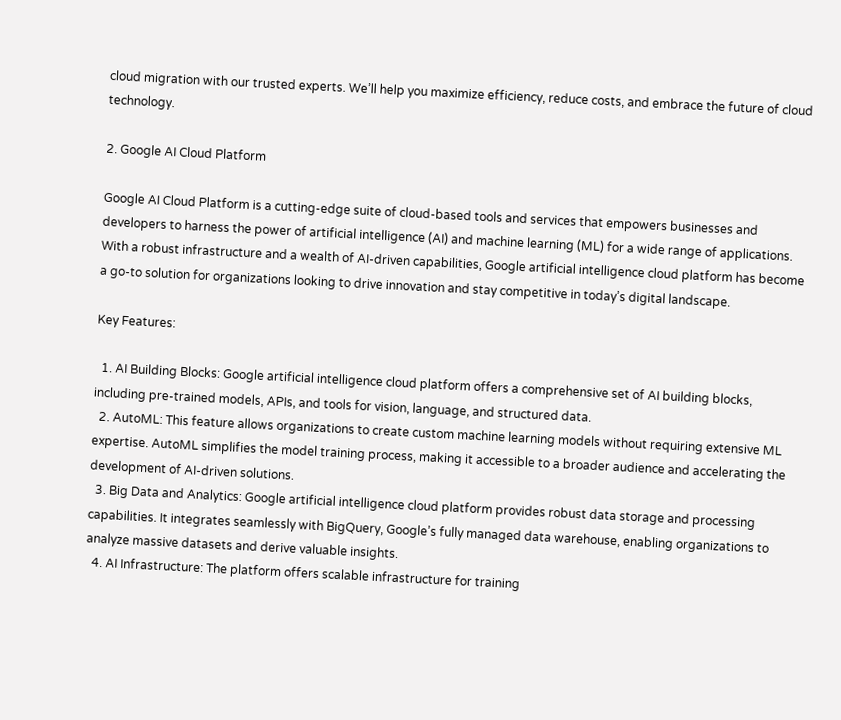cloud migration with our trusted experts. We’ll help you maximize efficiency, reduce costs, and embrace the future of cloud technology.

2. Google AI Cloud Platform

Google AI Cloud Platform is a cutting-edge suite of cloud-based tools and services that empowers businesses and developers to harness the power of artificial intelligence (AI) and machine learning (ML) for a wide range of applications. With a robust infrastructure and a wealth of AI-driven capabilities, Google artificial intelligence cloud platform has become a go-to solution for organizations looking to drive innovation and stay competitive in today’s digital landscape.

Key Features:

  1. AI Building Blocks: Google artificial intelligence cloud platform offers a comprehensive set of AI building blocks, including pre-trained models, APIs, and tools for vision, language, and structured data.
  2. AutoML: This feature allows organizations to create custom machine learning models without requiring extensive ML expertise. AutoML simplifies the model training process, making it accessible to a broader audience and accelerating the development of AI-driven solutions.
  3. Big Data and Analytics: Google artificial intelligence cloud platform provides robust data storage and processing capabilities. It integrates seamlessly with BigQuery, Google’s fully managed data warehouse, enabling organizations to analyze massive datasets and derive valuable insights.
  4. AI Infrastructure: The platform offers scalable infrastructure for training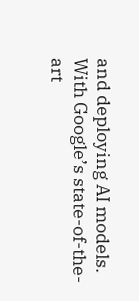and deploying AI models. With Google’s state-of-the-art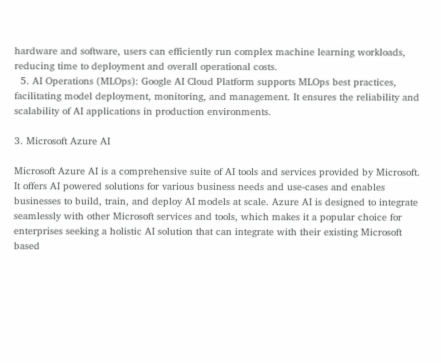hardware and software, users can efficiently run complex machine learning workloads, reducing time to deployment and overall operational costs.
  5. AI Operations (MLOps): Google AI Cloud Platform supports MLOps best practices, facilitating model deployment, monitoring, and management. It ensures the reliability and scalability of AI applications in production environments.

3. Microsoft Azure AI

Microsoft Azure AI is a comprehensive suite of AI tools and services provided by Microsoft. It offers AI powered solutions for various business needs and use-cases and enables businesses to build, train, and deploy AI models at scale. Azure AI is designed to integrate seamlessly with other Microsoft services and tools, which makes it a popular choice for enterprises seeking a holistic AI solution that can integrate with their existing Microsoft based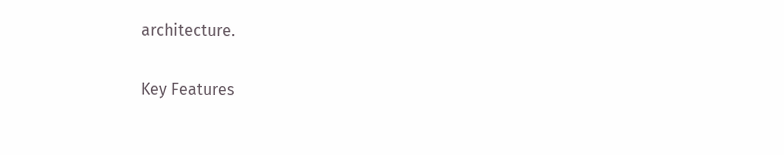architecture.

Key Features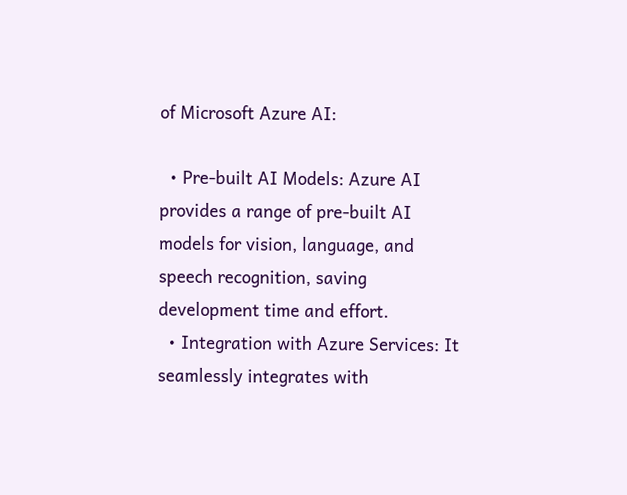of Microsoft Azure AI:

  • Pre-built AI Models: Azure AI provides a range of pre-built AI models for vision, language, and speech recognition, saving development time and effort.
  • Integration with Azure Services: It seamlessly integrates with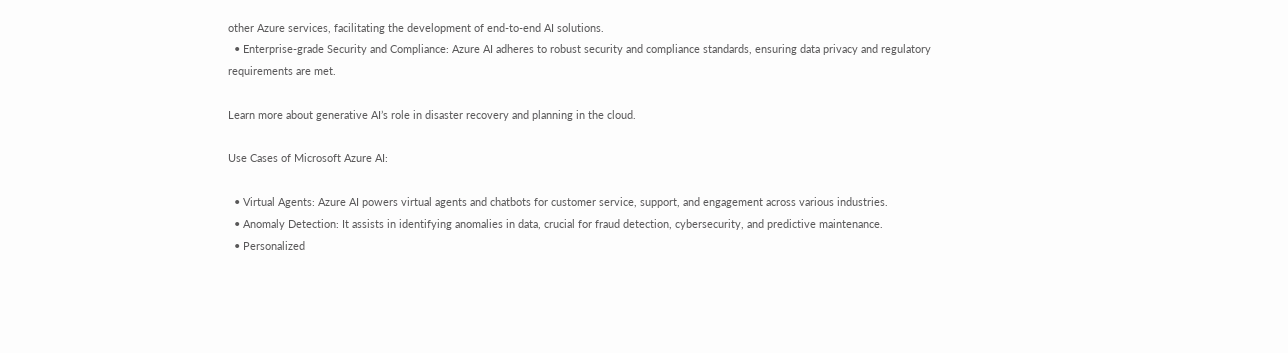other Azure services, facilitating the development of end-to-end AI solutions.
  • Enterprise-grade Security and Compliance: Azure AI adheres to robust security and compliance standards, ensuring data privacy and regulatory requirements are met.

Learn more about generative AI’s role in disaster recovery and planning in the cloud.

Use Cases of Microsoft Azure AI:

  • Virtual Agents: Azure AI powers virtual agents and chatbots for customer service, support, and engagement across various industries.
  • Anomaly Detection: It assists in identifying anomalies in data, crucial for fraud detection, cybersecurity, and predictive maintenance.
  • Personalized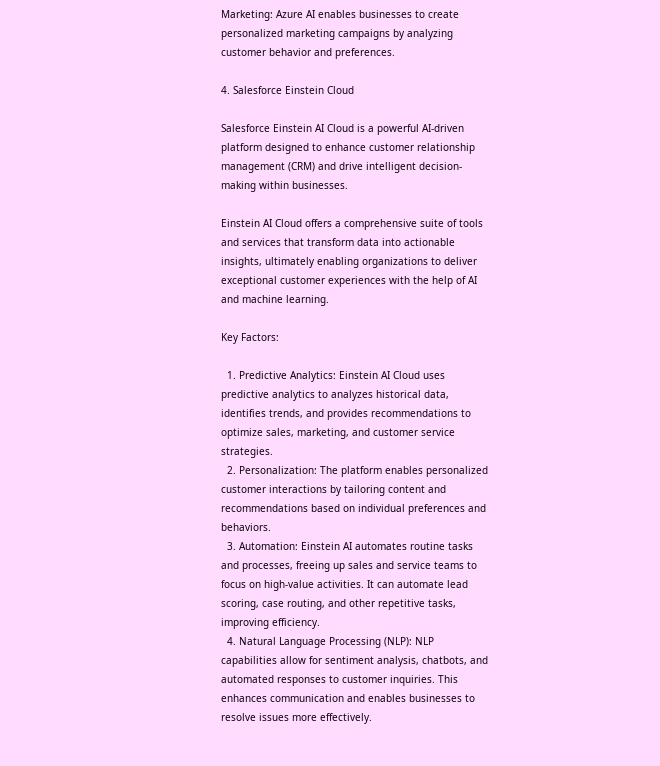Marketing: Azure AI enables businesses to create personalized marketing campaigns by analyzing customer behavior and preferences.

4. Salesforce Einstein Cloud

Salesforce Einstein AI Cloud is a powerful AI-driven platform designed to enhance customer relationship management (CRM) and drive intelligent decision-making within businesses.

Einstein AI Cloud offers a comprehensive suite of tools and services that transform data into actionable insights, ultimately enabling organizations to deliver exceptional customer experiences with the help of AI and machine learning.

Key Factors:

  1. Predictive Analytics: Einstein AI Cloud uses predictive analytics to analyzes historical data, identifies trends, and provides recommendations to optimize sales, marketing, and customer service strategies.
  2. Personalization: The platform enables personalized customer interactions by tailoring content and recommendations based on individual preferences and behaviors.
  3. Automation: Einstein AI automates routine tasks and processes, freeing up sales and service teams to focus on high-value activities. It can automate lead scoring, case routing, and other repetitive tasks, improving efficiency.
  4. Natural Language Processing (NLP): NLP capabilities allow for sentiment analysis, chatbots, and automated responses to customer inquiries. This enhances communication and enables businesses to resolve issues more effectively.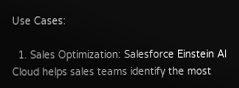Use Cases:

  1. Sales Optimization: Salesforce Einstein AI Cloud helps sales teams identify the most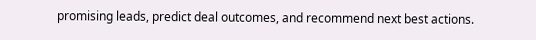promising leads, predict deal outcomes, and recommend next best actions.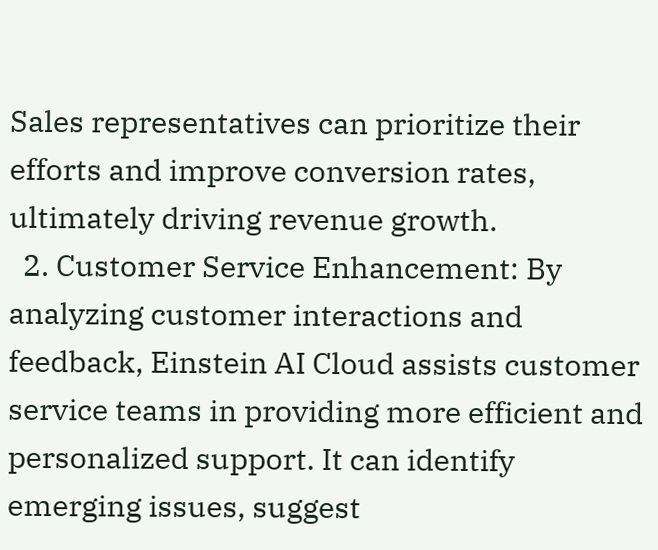Sales representatives can prioritize their efforts and improve conversion rates, ultimately driving revenue growth.
  2. Customer Service Enhancement: By analyzing customer interactions and feedback, Einstein AI Cloud assists customer service teams in providing more efficient and personalized support. It can identify emerging issues, suggest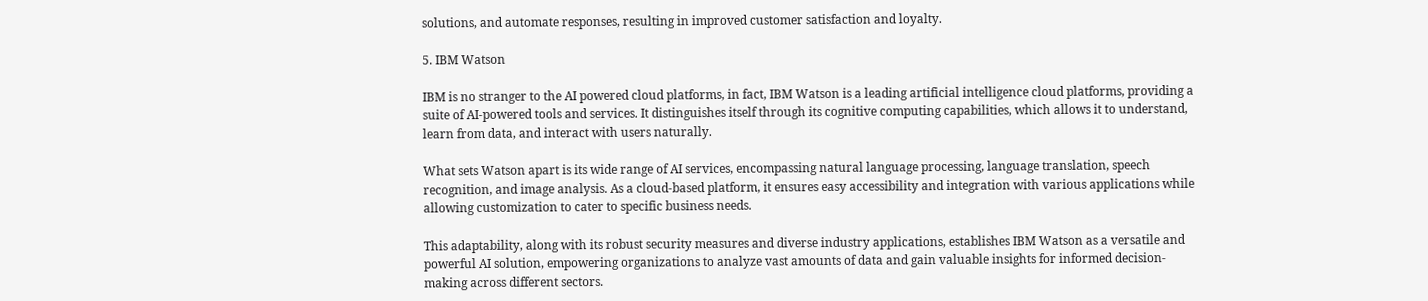solutions, and automate responses, resulting in improved customer satisfaction and loyalty.

5. IBM Watson

IBM is no stranger to the AI powered cloud platforms, in fact, IBM Watson is a leading artificial intelligence cloud platforms, providing a suite of AI-powered tools and services. It distinguishes itself through its cognitive computing capabilities, which allows it to understand, learn from data, and interact with users naturally.

What sets Watson apart is its wide range of AI services, encompassing natural language processing, language translation, speech recognition, and image analysis. As a cloud-based platform, it ensures easy accessibility and integration with various applications while allowing customization to cater to specific business needs.

This adaptability, along with its robust security measures and diverse industry applications, establishes IBM Watson as a versatile and powerful AI solution, empowering organizations to analyze vast amounts of data and gain valuable insights for informed decision-making across different sectors.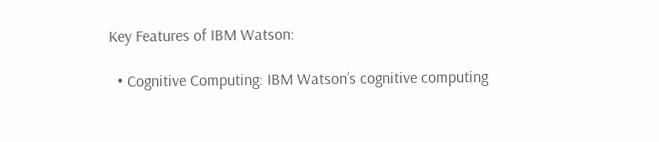Key Features of IBM Watson:

  • Cognitive Computing: IBM Watson’s cognitive computing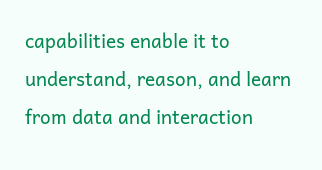capabilities enable it to understand, reason, and learn from data and interaction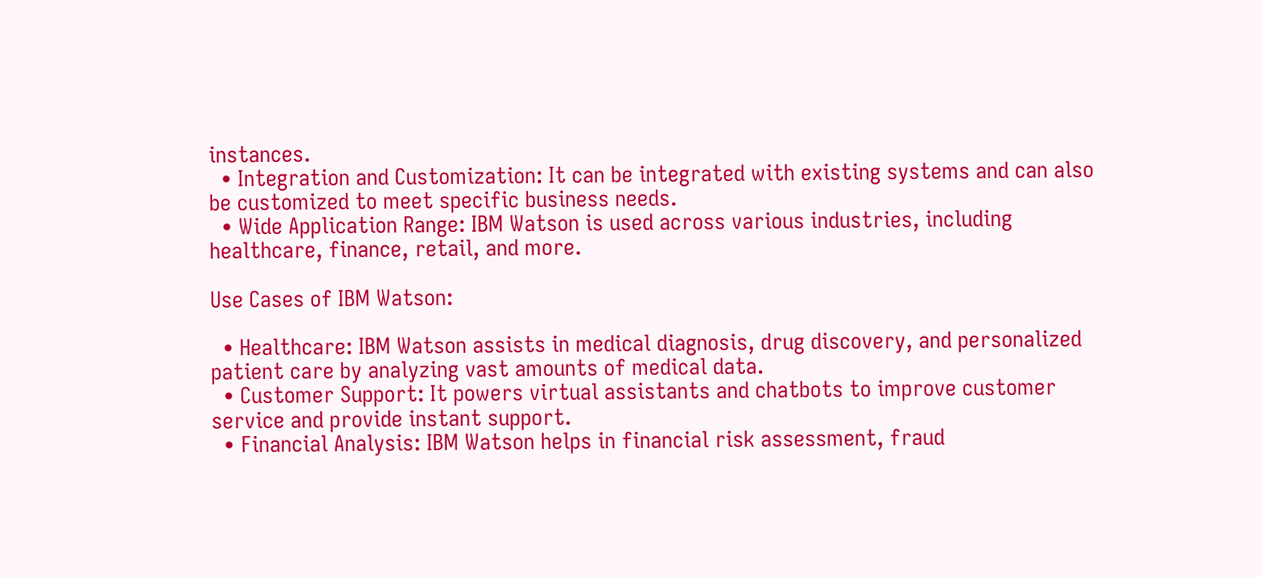instances.
  • Integration and Customization: It can be integrated with existing systems and can also be customized to meet specific business needs.
  • Wide Application Range: IBM Watson is used across various industries, including healthcare, finance, retail, and more.

Use Cases of IBM Watson:

  • Healthcare: IBM Watson assists in medical diagnosis, drug discovery, and personalized patient care by analyzing vast amounts of medical data.
  • Customer Support: It powers virtual assistants and chatbots to improve customer service and provide instant support.
  • Financial Analysis: IBM Watson helps in financial risk assessment, fraud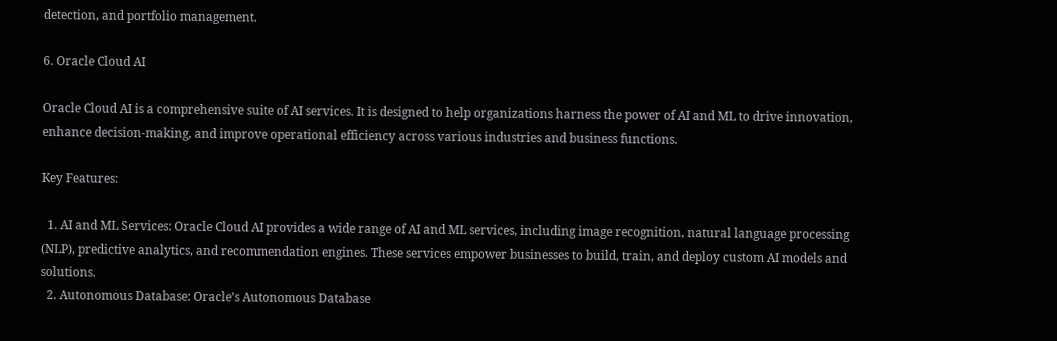detection, and portfolio management.

6. Oracle Cloud AI

Oracle Cloud AI is a comprehensive suite of AI services. It is designed to help organizations harness the power of AI and ML to drive innovation, enhance decision-making, and improve operational efficiency across various industries and business functions.

Key Features:

  1. AI and ML Services: Oracle Cloud AI provides a wide range of AI and ML services, including image recognition, natural language processing (NLP), predictive analytics, and recommendation engines. These services empower businesses to build, train, and deploy custom AI models and solutions.
  2. Autonomous Database: Oracle’s Autonomous Database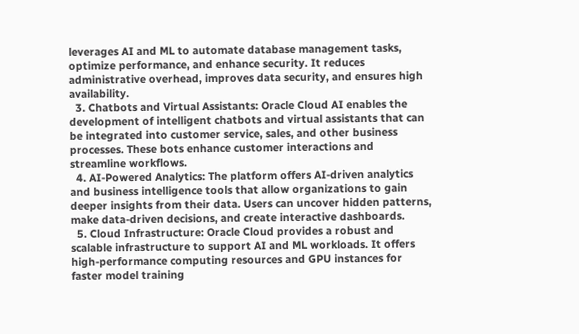leverages AI and ML to automate database management tasks, optimize performance, and enhance security. It reduces administrative overhead, improves data security, and ensures high availability.
  3. Chatbots and Virtual Assistants: Oracle Cloud AI enables the development of intelligent chatbots and virtual assistants that can be integrated into customer service, sales, and other business processes. These bots enhance customer interactions and streamline workflows.
  4. AI-Powered Analytics: The platform offers AI-driven analytics and business intelligence tools that allow organizations to gain deeper insights from their data. Users can uncover hidden patterns, make data-driven decisions, and create interactive dashboards.
  5. Cloud Infrastructure: Oracle Cloud provides a robust and scalable infrastructure to support AI and ML workloads. It offers high-performance computing resources and GPU instances for faster model training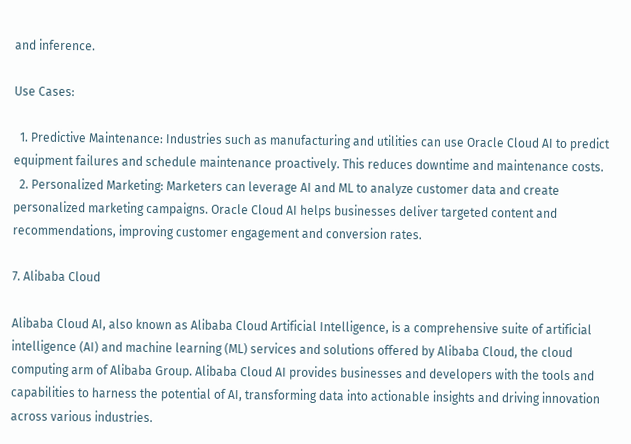and inference.

Use Cases:

  1. Predictive Maintenance: Industries such as manufacturing and utilities can use Oracle Cloud AI to predict equipment failures and schedule maintenance proactively. This reduces downtime and maintenance costs.
  2. Personalized Marketing: Marketers can leverage AI and ML to analyze customer data and create personalized marketing campaigns. Oracle Cloud AI helps businesses deliver targeted content and recommendations, improving customer engagement and conversion rates.

7. Alibaba Cloud

Alibaba Cloud AI, also known as Alibaba Cloud Artificial Intelligence, is a comprehensive suite of artificial intelligence (AI) and machine learning (ML) services and solutions offered by Alibaba Cloud, the cloud computing arm of Alibaba Group. Alibaba Cloud AI provides businesses and developers with the tools and capabilities to harness the potential of AI, transforming data into actionable insights and driving innovation across various industries.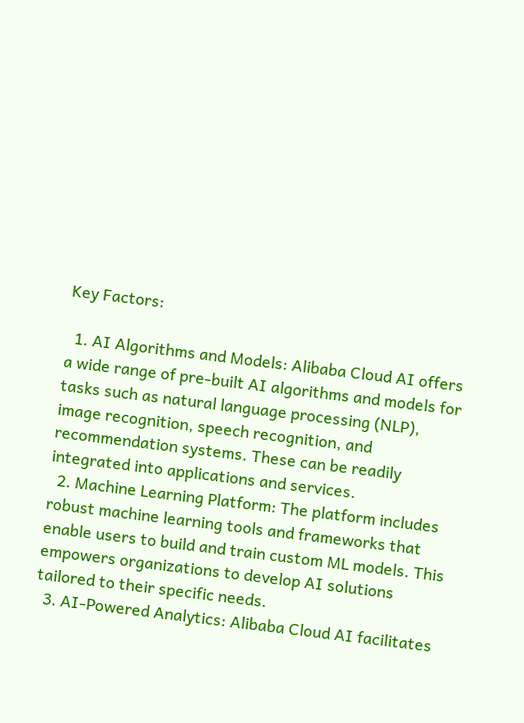Key Factors:

  1. AI Algorithms and Models: Alibaba Cloud AI offers a wide range of pre-built AI algorithms and models for tasks such as natural language processing (NLP), image recognition, speech recognition, and recommendation systems. These can be readily integrated into applications and services.
  2. Machine Learning Platform: The platform includes robust machine learning tools and frameworks that enable users to build and train custom ML models. This empowers organizations to develop AI solutions tailored to their specific needs.
  3. AI-Powered Analytics: Alibaba Cloud AI facilitates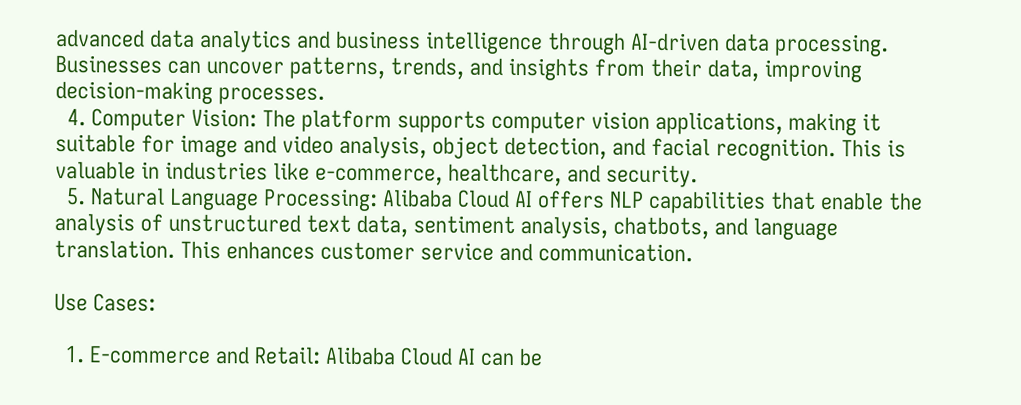advanced data analytics and business intelligence through AI-driven data processing. Businesses can uncover patterns, trends, and insights from their data, improving decision-making processes.
  4. Computer Vision: The platform supports computer vision applications, making it suitable for image and video analysis, object detection, and facial recognition. This is valuable in industries like e-commerce, healthcare, and security.
  5. Natural Language Processing: Alibaba Cloud AI offers NLP capabilities that enable the analysis of unstructured text data, sentiment analysis, chatbots, and language translation. This enhances customer service and communication.

Use Cases:

  1. E-commerce and Retail: Alibaba Cloud AI can be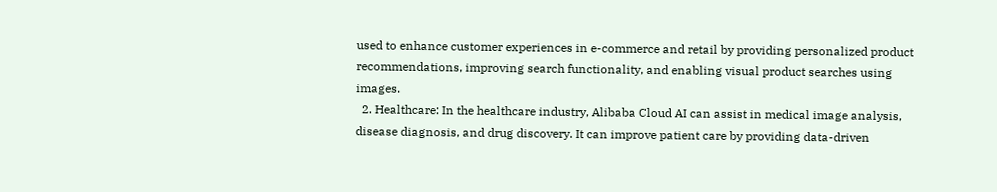used to enhance customer experiences in e-commerce and retail by providing personalized product recommendations, improving search functionality, and enabling visual product searches using images.
  2. Healthcare: In the healthcare industry, Alibaba Cloud AI can assist in medical image analysis, disease diagnosis, and drug discovery. It can improve patient care by providing data-driven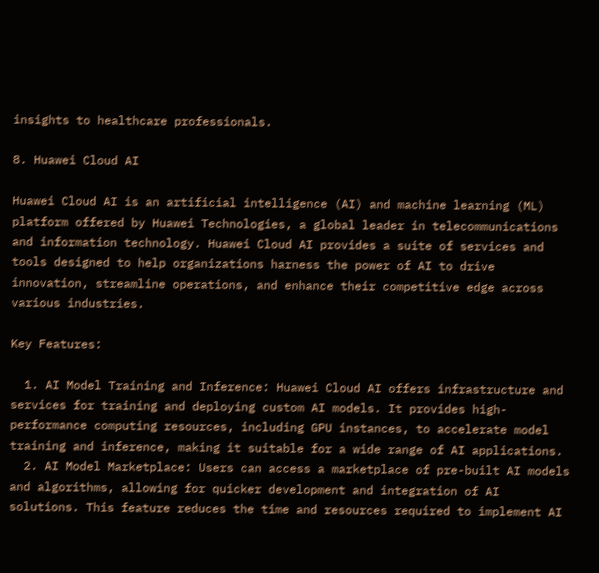insights to healthcare professionals.

8. Huawei Cloud AI

Huawei Cloud AI is an artificial intelligence (AI) and machine learning (ML) platform offered by Huawei Technologies, a global leader in telecommunications and information technology. Huawei Cloud AI provides a suite of services and tools designed to help organizations harness the power of AI to drive innovation, streamline operations, and enhance their competitive edge across various industries.

Key Features:

  1. AI Model Training and Inference: Huawei Cloud AI offers infrastructure and services for training and deploying custom AI models. It provides high-performance computing resources, including GPU instances, to accelerate model training and inference, making it suitable for a wide range of AI applications.
  2. AI Model Marketplace: Users can access a marketplace of pre-built AI models and algorithms, allowing for quicker development and integration of AI solutions. This feature reduces the time and resources required to implement AI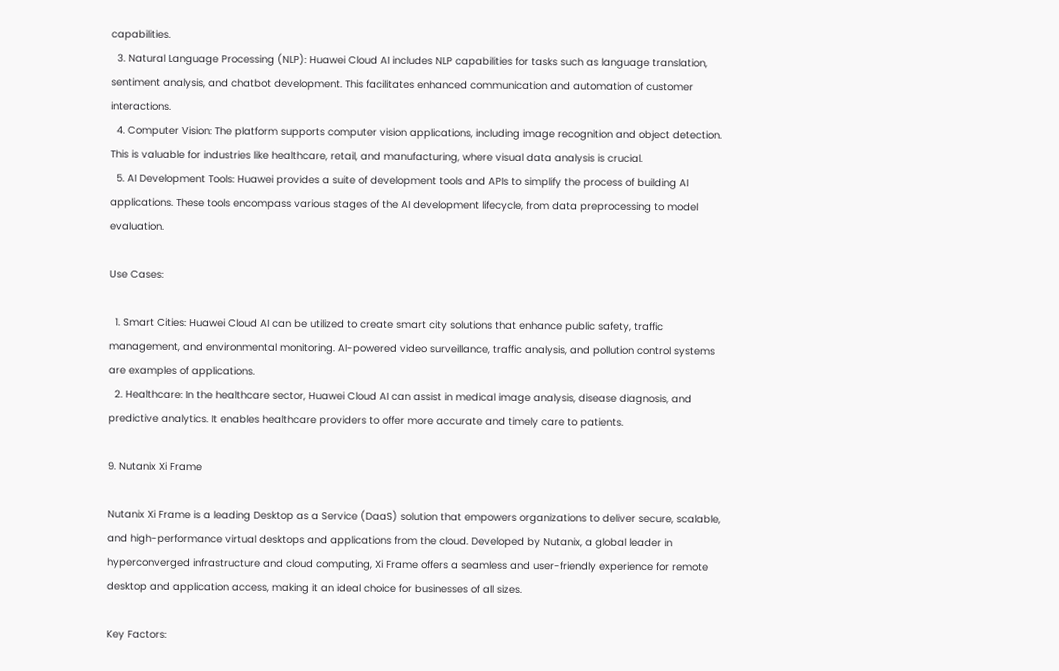capabilities.
  3. Natural Language Processing (NLP): Huawei Cloud AI includes NLP capabilities for tasks such as language translation, sentiment analysis, and chatbot development. This facilitates enhanced communication and automation of customer interactions.
  4. Computer Vision: The platform supports computer vision applications, including image recognition and object detection. This is valuable for industries like healthcare, retail, and manufacturing, where visual data analysis is crucial.
  5. AI Development Tools: Huawei provides a suite of development tools and APIs to simplify the process of building AI applications. These tools encompass various stages of the AI development lifecycle, from data preprocessing to model evaluation.

Use Cases:

  1. Smart Cities: Huawei Cloud AI can be utilized to create smart city solutions that enhance public safety, traffic management, and environmental monitoring. AI-powered video surveillance, traffic analysis, and pollution control systems are examples of applications.
  2. Healthcare: In the healthcare sector, Huawei Cloud AI can assist in medical image analysis, disease diagnosis, and predictive analytics. It enables healthcare providers to offer more accurate and timely care to patients.

9. Nutanix Xi Frame

Nutanix Xi Frame is a leading Desktop as a Service (DaaS) solution that empowers organizations to deliver secure, scalable, and high-performance virtual desktops and applications from the cloud. Developed by Nutanix, a global leader in hyperconverged infrastructure and cloud computing, Xi Frame offers a seamless and user-friendly experience for remote desktop and application access, making it an ideal choice for businesses of all sizes.

Key Factors: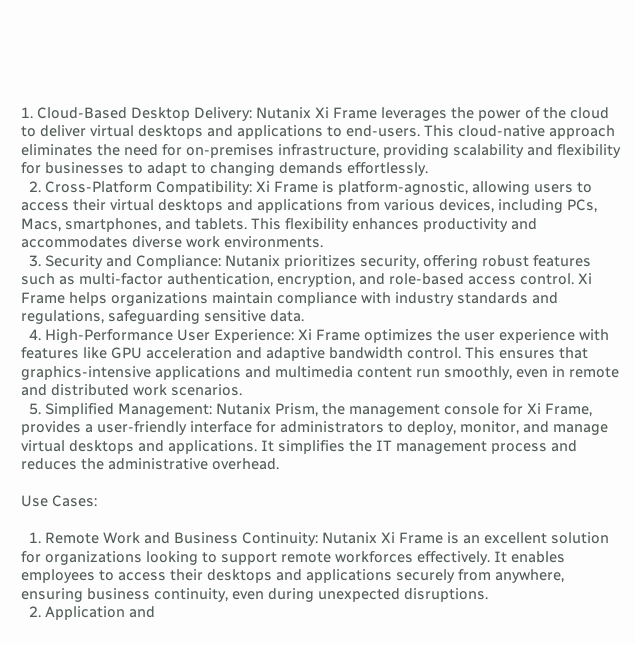1. Cloud-Based Desktop Delivery: Nutanix Xi Frame leverages the power of the cloud to deliver virtual desktops and applications to end-users. This cloud-native approach eliminates the need for on-premises infrastructure, providing scalability and flexibility for businesses to adapt to changing demands effortlessly.
  2. Cross-Platform Compatibility: Xi Frame is platform-agnostic, allowing users to access their virtual desktops and applications from various devices, including PCs, Macs, smartphones, and tablets. This flexibility enhances productivity and accommodates diverse work environments.
  3. Security and Compliance: Nutanix prioritizes security, offering robust features such as multi-factor authentication, encryption, and role-based access control. Xi Frame helps organizations maintain compliance with industry standards and regulations, safeguarding sensitive data.
  4. High-Performance User Experience: Xi Frame optimizes the user experience with features like GPU acceleration and adaptive bandwidth control. This ensures that graphics-intensive applications and multimedia content run smoothly, even in remote and distributed work scenarios.
  5. Simplified Management: Nutanix Prism, the management console for Xi Frame, provides a user-friendly interface for administrators to deploy, monitor, and manage virtual desktops and applications. It simplifies the IT management process and reduces the administrative overhead.

Use Cases:

  1. Remote Work and Business Continuity: Nutanix Xi Frame is an excellent solution for organizations looking to support remote workforces effectively. It enables employees to access their desktops and applications securely from anywhere, ensuring business continuity, even during unexpected disruptions.
  2. Application and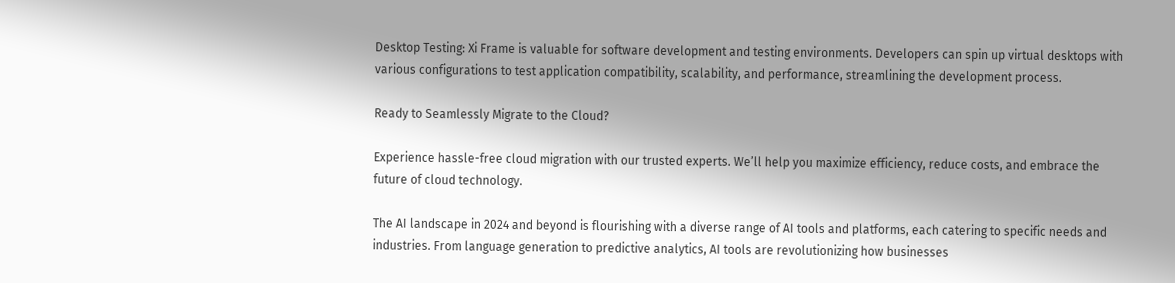Desktop Testing: Xi Frame is valuable for software development and testing environments. Developers can spin up virtual desktops with various configurations to test application compatibility, scalability, and performance, streamlining the development process.

Ready to Seamlessly Migrate to the Cloud?

Experience hassle-free cloud migration with our trusted experts. We’ll help you maximize efficiency, reduce costs, and embrace the future of cloud technology.

The AI landscape in 2024 and beyond is flourishing with a diverse range of AI tools and platforms, each catering to specific needs and industries. From language generation to predictive analytics, AI tools are revolutionizing how businesses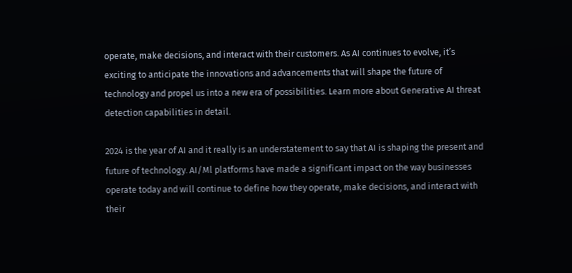operate, make decisions, and interact with their customers. As AI continues to evolve, it’s exciting to anticipate the innovations and advancements that will shape the future of technology and propel us into a new era of possibilities. Learn more about Generative AI threat detection capabilities in detail.

2024 is the year of AI and it really is an understatement to say that AI is shaping the present and future of technology. AI/Ml platforms have made a significant impact on the way businesses operate today and will continue to define how they operate, make decisions, and interact with their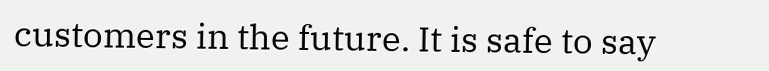customers in the future. It is safe to say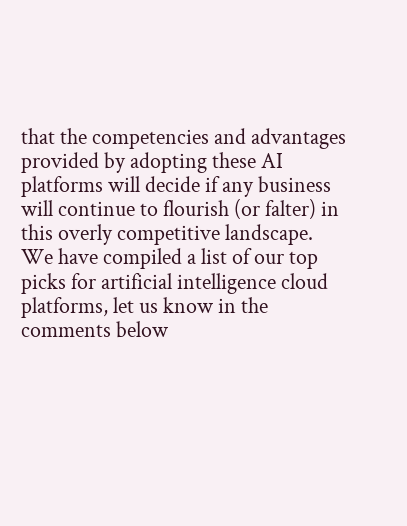that the competencies and advantages provided by adopting these AI platforms will decide if any business will continue to flourish (or falter) in this overly competitive landscape. We have compiled a list of our top picks for artificial intelligence cloud platforms, let us know in the comments below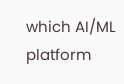which AI/ML platform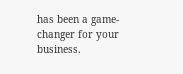has been a game-changer for your business.